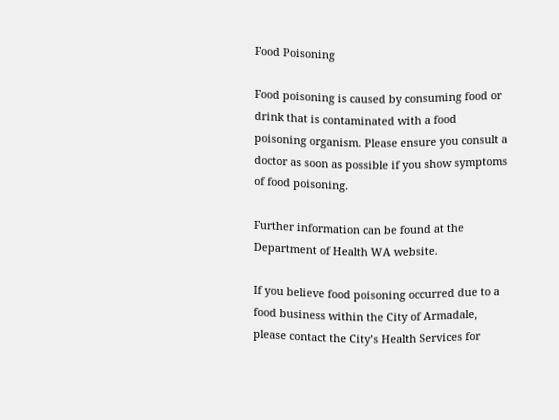Food Poisoning

Food poisoning is caused by consuming food or drink that is contaminated with a food poisoning organism. Please ensure you consult a doctor as soon as possible if you show symptoms of food poisoning.

Further information can be found at the Department of Health WA website.

If you believe food poisoning occurred due to a food business within the City of Armadale, please contact the City’s Health Services for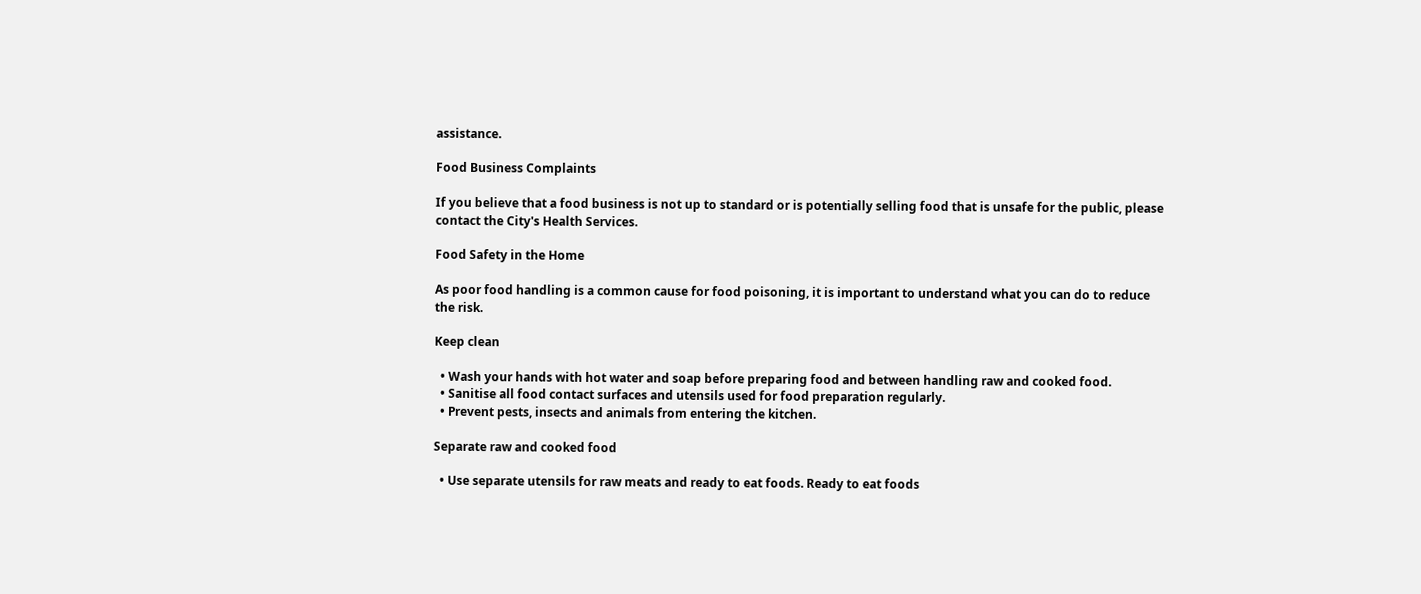assistance.

Food Business Complaints

If you believe that a food business is not up to standard or is potentially selling food that is unsafe for the public, please contact the City's Health Services.

Food Safety in the Home

As poor food handling is a common cause for food poisoning, it is important to understand what you can do to reduce the risk.

Keep clean

  • Wash your hands with hot water and soap before preparing food and between handling raw and cooked food.
  • Sanitise all food contact surfaces and utensils used for food preparation regularly.
  • Prevent pests, insects and animals from entering the kitchen.

Separate raw and cooked food

  • Use separate utensils for raw meats and ready to eat foods. Ready to eat foods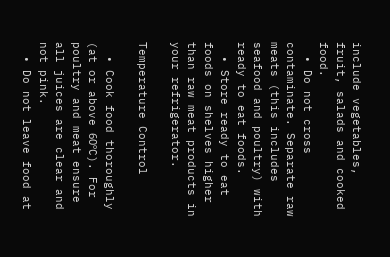include vegetables, fruit, salads and cooked food.
  • Do not cross contaminate. Separate raw meats (this includes seafood and poultry) with ready to eat foods.
  • Store ready to eat foods on shelves higher than raw meat products in your refrigerator.

Temperature Control

  • Cook food thoroughly (at or above 60ºC). For poultry and meat ensure all juices are clear and not pink.
  • Do not leave food at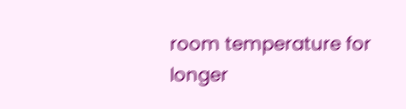room temperature for longer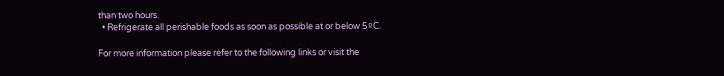than two hours.
  • Refrigerate all perishable foods as soon as possible at or below 5ºC.

For more information please refer to the following links or visit the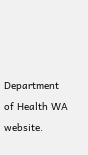Department of Health WA website.